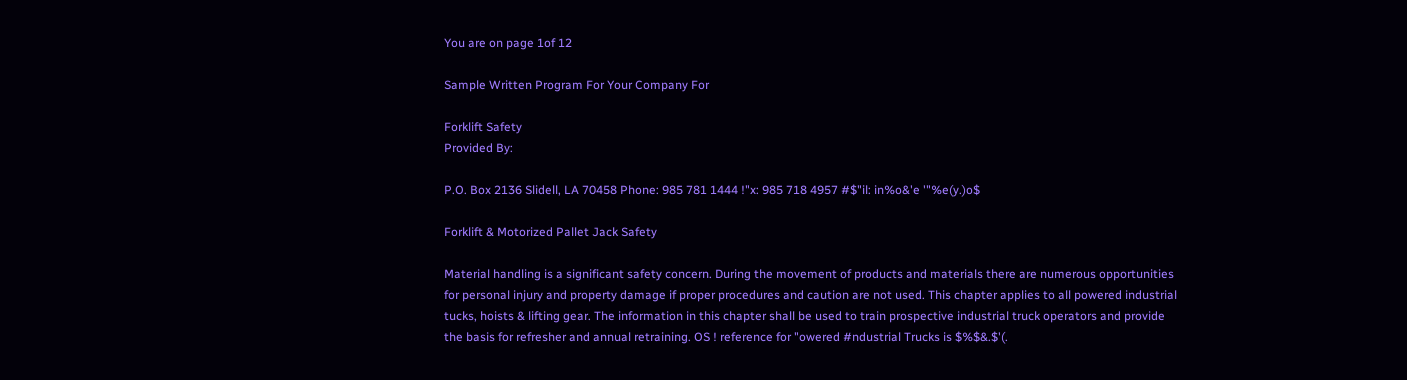You are on page 1of 12

Sample Written Program For Your Company For

Forklift Safety
Provided By:

P.O. Box 2136 Slidell, LA 70458 Phone: 985 781 1444 !"x: 985 718 4957 #$"il: in%o&'e '"%e(y.)o$

Forklift & Motorized Pallet Jack Safety

Material handling is a significant safety concern. During the movement of products and materials there are numerous opportunities for personal injury and property damage if proper procedures and caution are not used. This chapter applies to all powered industrial tucks, hoists & lifting gear. The information in this chapter shall be used to train prospective industrial truck operators and provide the basis for refresher and annual retraining. OS ! reference for "owered #ndustrial Trucks is $%$&.$'(.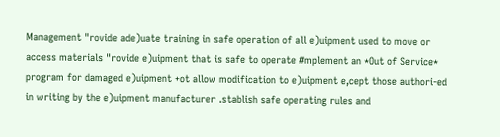Management "rovide ade)uate training in safe operation of all e)uipment used to move or access materials "rovide e)uipment that is safe to operate #mplement an *Out of Service* program for damaged e)uipment +ot allow modification to e)uipment e,cept those authori-ed in writing by the e)uipment manufacturer .stablish safe operating rules and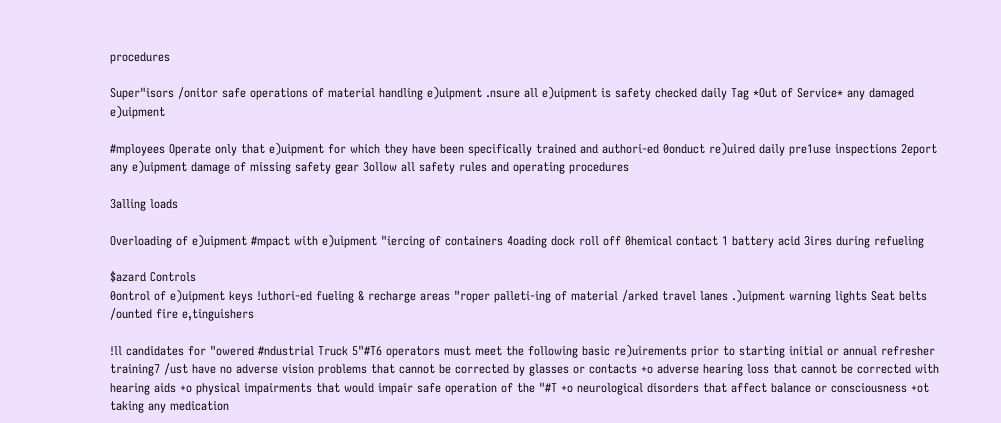procedures

Super"isors /onitor safe operations of material handling e)uipment .nsure all e)uipment is safety checked daily Tag *Out of Service* any damaged e)uipment

#mployees Operate only that e)uipment for which they have been specifically trained and authori-ed 0onduct re)uired daily pre1use inspections 2eport any e)uipment damage of missing safety gear 3ollow all safety rules and operating procedures

3alling loads

Overloading of e)uipment #mpact with e)uipment "iercing of containers 4oading dock roll off 0hemical contact 1 battery acid 3ires during refueling

$azard Controls
0ontrol of e)uipment keys !uthori-ed fueling & recharge areas "roper palleti-ing of material /arked travel lanes .)uipment warning lights Seat belts /ounted fire e,tinguishers

!ll candidates for "owered #ndustrial Truck 5"#T6 operators must meet the following basic re)uirements prior to starting initial or annual refresher training7 /ust have no adverse vision problems that cannot be corrected by glasses or contacts +o adverse hearing loss that cannot be corrected with hearing aids +o physical impairments that would impair safe operation of the "#T +o neurological disorders that affect balance or consciousness +ot taking any medication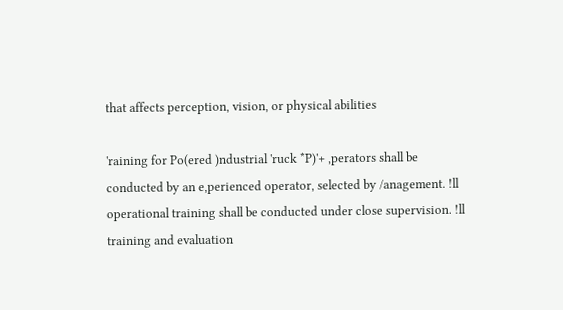that affects perception, vision, or physical abilities

'raining for Po(ered )ndustrial 'ruck *P)'+ ,perators shall be conducted by an e,perienced operator, selected by /anagement. !ll operational training shall be conducted under close supervision. !ll training and evaluation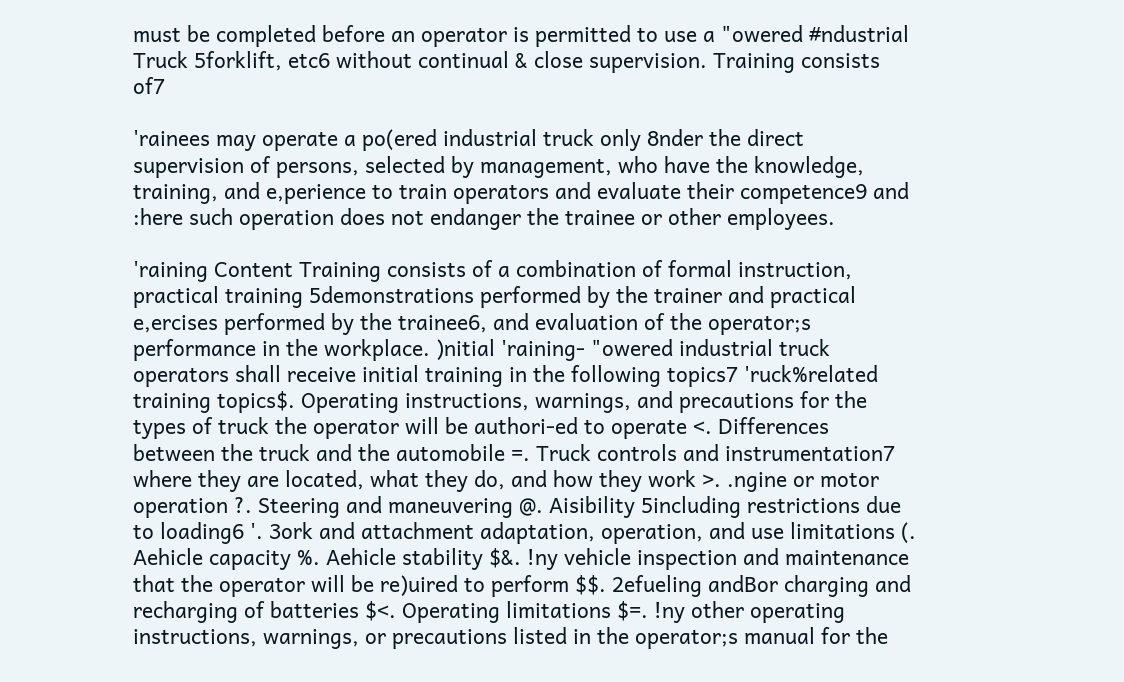must be completed before an operator is permitted to use a "owered #ndustrial Truck 5forklift, etc6 without continual & close supervision. Training consists of7

'rainees may operate a po(ered industrial truck only 8nder the direct supervision of persons, selected by management, who have the knowledge, training, and e,perience to train operators and evaluate their competence9 and :here such operation does not endanger the trainee or other employees.

'raining Content Training consists of a combination of formal instruction, practical training 5demonstrations performed by the trainer and practical e,ercises performed by the trainee6, and evaluation of the operator;s performance in the workplace. )nitial 'raining- "owered industrial truck operators shall receive initial training in the following topics7 'ruck%related training topics$. Operating instructions, warnings, and precautions for the types of truck the operator will be authori-ed to operate <. Differences between the truck and the automobile =. Truck controls and instrumentation7 where they are located, what they do, and how they work >. .ngine or motor operation ?. Steering and maneuvering @. Aisibility 5including restrictions due to loading6 '. 3ork and attachment adaptation, operation, and use limitations (. Aehicle capacity %. Aehicle stability $&. !ny vehicle inspection and maintenance that the operator will be re)uired to perform $$. 2efueling andBor charging and recharging of batteries $<. Operating limitations $=. !ny other operating instructions, warnings, or precautions listed in the operator;s manual for the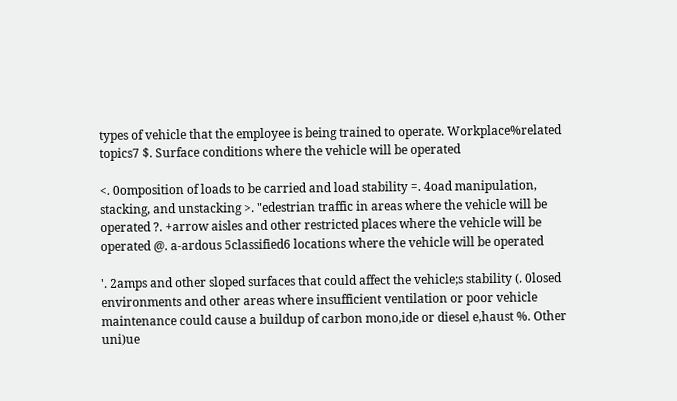types of vehicle that the employee is being trained to operate. Workplace%related topics7 $. Surface conditions where the vehicle will be operated

<. 0omposition of loads to be carried and load stability =. 4oad manipulation, stacking, and unstacking >. "edestrian traffic in areas where the vehicle will be operated ?. +arrow aisles and other restricted places where the vehicle will be operated @. a-ardous 5classified6 locations where the vehicle will be operated

'. 2amps and other sloped surfaces that could affect the vehicle;s stability (. 0losed environments and other areas where insufficient ventilation or poor vehicle maintenance could cause a buildup of carbon mono,ide or diesel e,haust %. Other uni)ue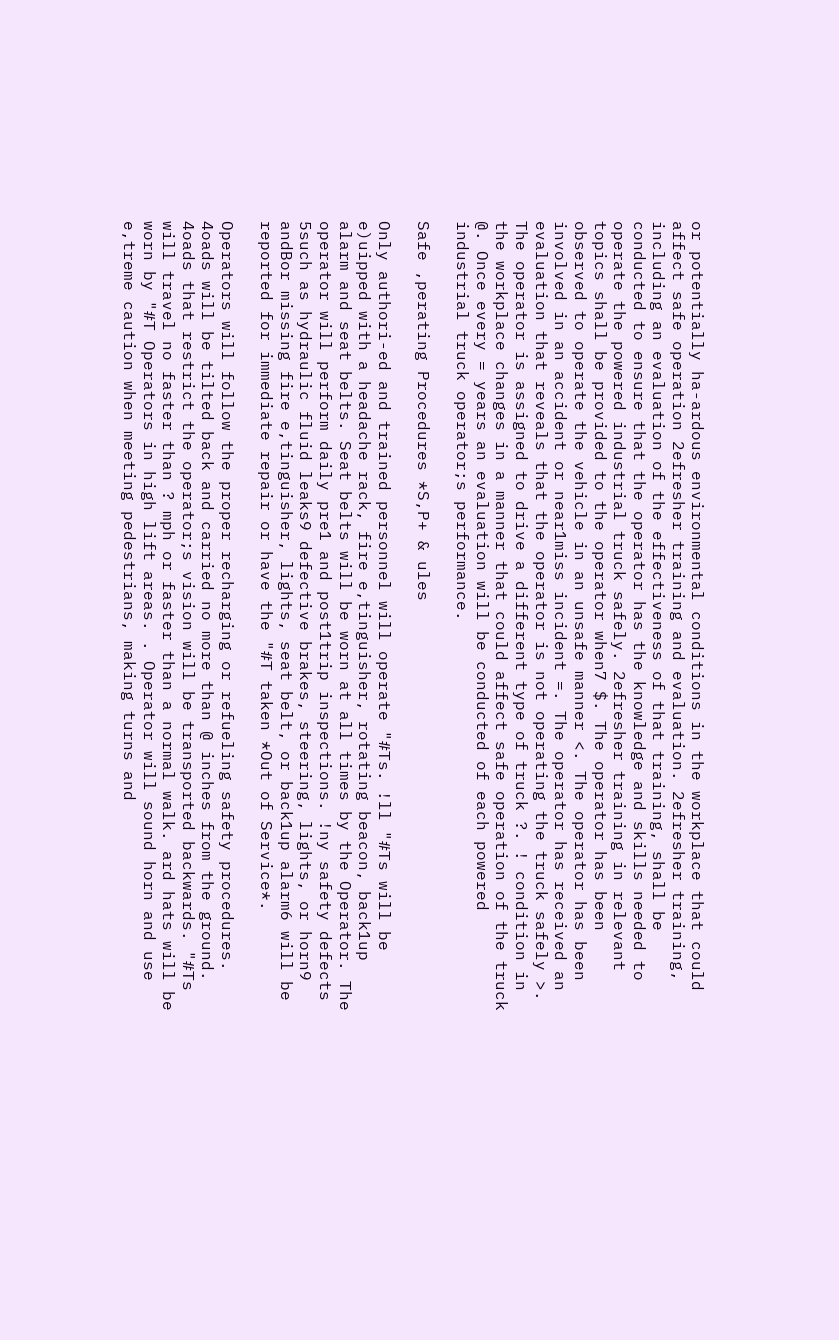or potentially ha-ardous environmental conditions in the workplace that could affect safe operation 2efresher training and evaluation. 2efresher training, including an evaluation of the effectiveness of that training, shall be conducted to ensure that the operator has the knowledge and skills needed to operate the powered industrial truck safely. 2efresher training in relevant topics shall be provided to the operator when7 $. The operator has been observed to operate the vehicle in an unsafe manner <. The operator has been involved in an accident or near1miss incident =. The operator has received an evaluation that reveals that the operator is not operating the truck safely >. The operator is assigned to drive a different type of truck ?. ! condition in the workplace changes in a manner that could affect safe operation of the truck @. Once every = years an evaluation will be conducted of each powered industrial truck operator;s performance.

Safe ,perating Procedures *S,P+ & ules

Only authori-ed and trained personnel will operate "#Ts. !ll "#Ts will be e)uipped with a headache rack, fire e,tinguisher, rotating beacon, back1up alarm and seat belts. Seat belts will be worn at all times by the Operator. The operator will perform daily pre1 and post1trip inspections. !ny safety defects 5such as hydraulic fluid leaks9 defective brakes, steering, lights, or horn9 andBor missing fire e,tinguisher, lights, seat belt, or back1up alarm6 will be reported for immediate repair or have the "#T taken *Out of Service*.

Operators will follow the proper recharging or refueling safety procedures. 4oads will be tilted back and carried no more than @ inches from the ground. 4oads that restrict the operator;s vision will be transported backwards. "#Ts will travel no faster than ? mph or faster than a normal walk. ard hats will be worn by "#T Operators in high lift areas. . Operator will sound horn and use e,treme caution when meeting pedestrians, making turns and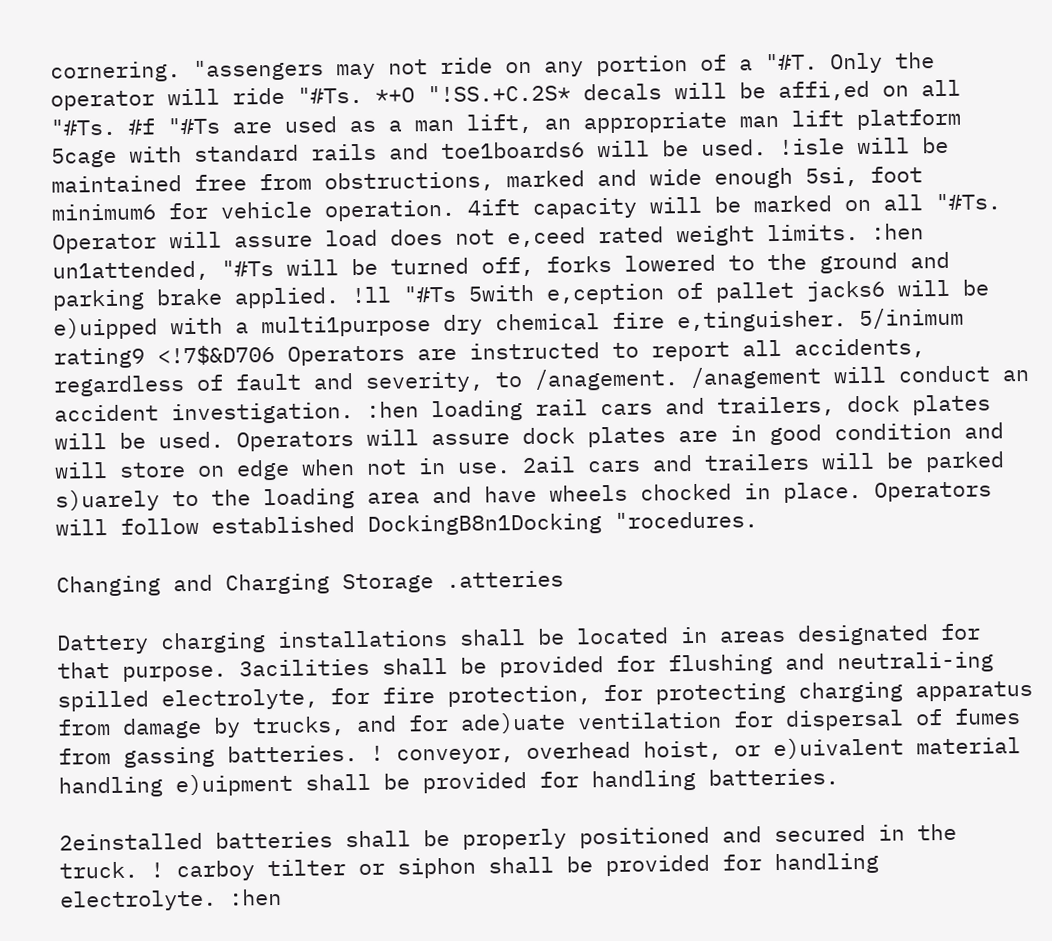cornering. "assengers may not ride on any portion of a "#T. Only the operator will ride "#Ts. *+O "!SS.+C.2S* decals will be affi,ed on all "#Ts. #f "#Ts are used as a man lift, an appropriate man lift platform 5cage with standard rails and toe1boards6 will be used. !isle will be maintained free from obstructions, marked and wide enough 5si, foot minimum6 for vehicle operation. 4ift capacity will be marked on all "#Ts. Operator will assure load does not e,ceed rated weight limits. :hen un1attended, "#Ts will be turned off, forks lowered to the ground and parking brake applied. !ll "#Ts 5with e,ception of pallet jacks6 will be e)uipped with a multi1purpose dry chemical fire e,tinguisher. 5/inimum rating9 <!7$&D706 Operators are instructed to report all accidents, regardless of fault and severity, to /anagement. /anagement will conduct an accident investigation. :hen loading rail cars and trailers, dock plates will be used. Operators will assure dock plates are in good condition and will store on edge when not in use. 2ail cars and trailers will be parked s)uarely to the loading area and have wheels chocked in place. Operators will follow established DockingB8n1Docking "rocedures.

Changing and Charging Storage .atteries

Dattery charging installations shall be located in areas designated for that purpose. 3acilities shall be provided for flushing and neutrali-ing spilled electrolyte, for fire protection, for protecting charging apparatus from damage by trucks, and for ade)uate ventilation for dispersal of fumes from gassing batteries. ! conveyor, overhead hoist, or e)uivalent material handling e)uipment shall be provided for handling batteries.

2einstalled batteries shall be properly positioned and secured in the truck. ! carboy tilter or siphon shall be provided for handling electrolyte. :hen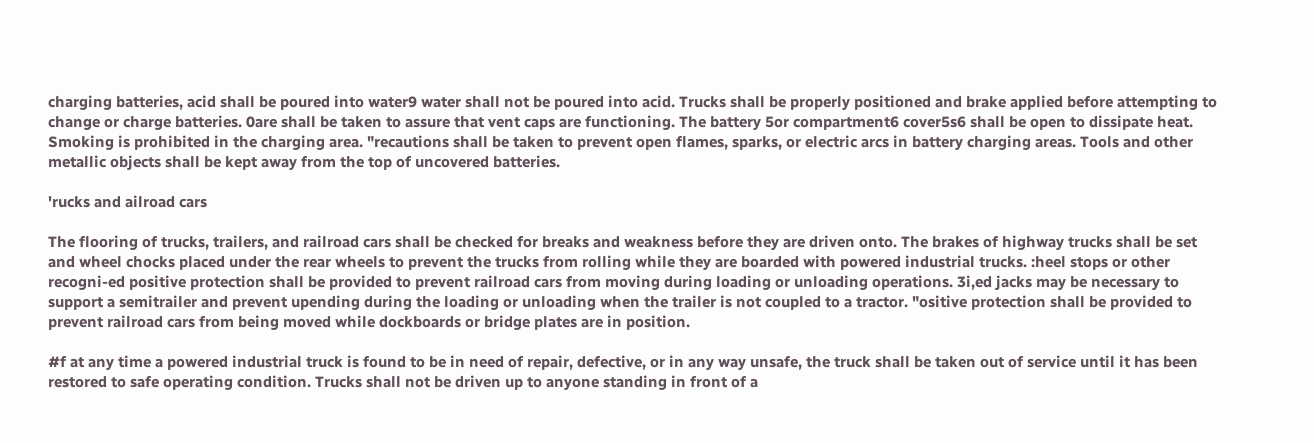charging batteries, acid shall be poured into water9 water shall not be poured into acid. Trucks shall be properly positioned and brake applied before attempting to change or charge batteries. 0are shall be taken to assure that vent caps are functioning. The battery 5or compartment6 cover5s6 shall be open to dissipate heat. Smoking is prohibited in the charging area. "recautions shall be taken to prevent open flames, sparks, or electric arcs in battery charging areas. Tools and other metallic objects shall be kept away from the top of uncovered batteries.

'rucks and ailroad cars

The flooring of trucks, trailers, and railroad cars shall be checked for breaks and weakness before they are driven onto. The brakes of highway trucks shall be set and wheel chocks placed under the rear wheels to prevent the trucks from rolling while they are boarded with powered industrial trucks. :heel stops or other recogni-ed positive protection shall be provided to prevent railroad cars from moving during loading or unloading operations. 3i,ed jacks may be necessary to support a semitrailer and prevent upending during the loading or unloading when the trailer is not coupled to a tractor. "ositive protection shall be provided to prevent railroad cars from being moved while dockboards or bridge plates are in position.

#f at any time a powered industrial truck is found to be in need of repair, defective, or in any way unsafe, the truck shall be taken out of service until it has been restored to safe operating condition. Trucks shall not be driven up to anyone standing in front of a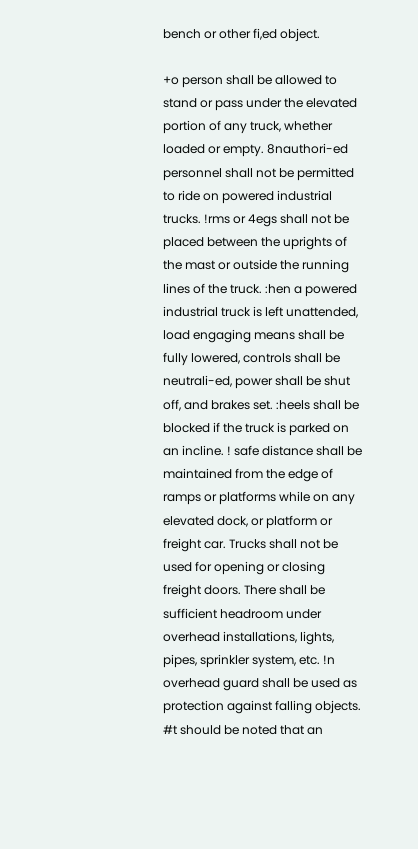bench or other fi,ed object.

+o person shall be allowed to stand or pass under the elevated portion of any truck, whether loaded or empty. 8nauthori-ed personnel shall not be permitted to ride on powered industrial trucks. !rms or 4egs shall not be placed between the uprights of the mast or outside the running lines of the truck. :hen a powered industrial truck is left unattended, load engaging means shall be fully lowered, controls shall be neutrali-ed, power shall be shut off, and brakes set. :heels shall be blocked if the truck is parked on an incline. ! safe distance shall be maintained from the edge of ramps or platforms while on any elevated dock, or platform or freight car. Trucks shall not be used for opening or closing freight doors. There shall be sufficient headroom under overhead installations, lights, pipes, sprinkler system, etc. !n overhead guard shall be used as protection against falling objects. #t should be noted that an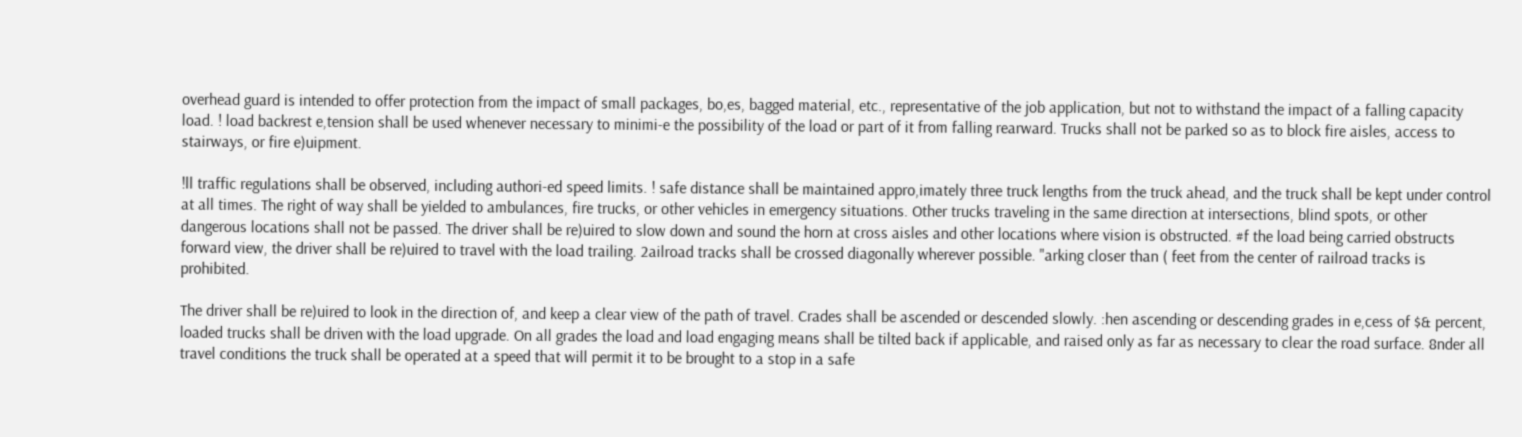overhead guard is intended to offer protection from the impact of small packages, bo,es, bagged material, etc., representative of the job application, but not to withstand the impact of a falling capacity load. ! load backrest e,tension shall be used whenever necessary to minimi-e the possibility of the load or part of it from falling rearward. Trucks shall not be parked so as to block fire aisles, access to stairways, or fire e)uipment.

!ll traffic regulations shall be observed, including authori-ed speed limits. ! safe distance shall be maintained appro,imately three truck lengths from the truck ahead, and the truck shall be kept under control at all times. The right of way shall be yielded to ambulances, fire trucks, or other vehicles in emergency situations. Other trucks traveling in the same direction at intersections, blind spots, or other dangerous locations shall not be passed. The driver shall be re)uired to slow down and sound the horn at cross aisles and other locations where vision is obstructed. #f the load being carried obstructs forward view, the driver shall be re)uired to travel with the load trailing. 2ailroad tracks shall be crossed diagonally wherever possible. "arking closer than ( feet from the center of railroad tracks is prohibited.

The driver shall be re)uired to look in the direction of, and keep a clear view of the path of travel. Crades shall be ascended or descended slowly. :hen ascending or descending grades in e,cess of $& percent, loaded trucks shall be driven with the load upgrade. On all grades the load and load engaging means shall be tilted back if applicable, and raised only as far as necessary to clear the road surface. 8nder all travel conditions the truck shall be operated at a speed that will permit it to be brought to a stop in a safe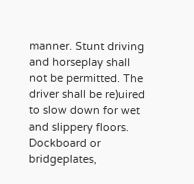manner. Stunt driving and horseplay shall not be permitted. The driver shall be re)uired to slow down for wet and slippery floors. Dockboard or bridgeplates,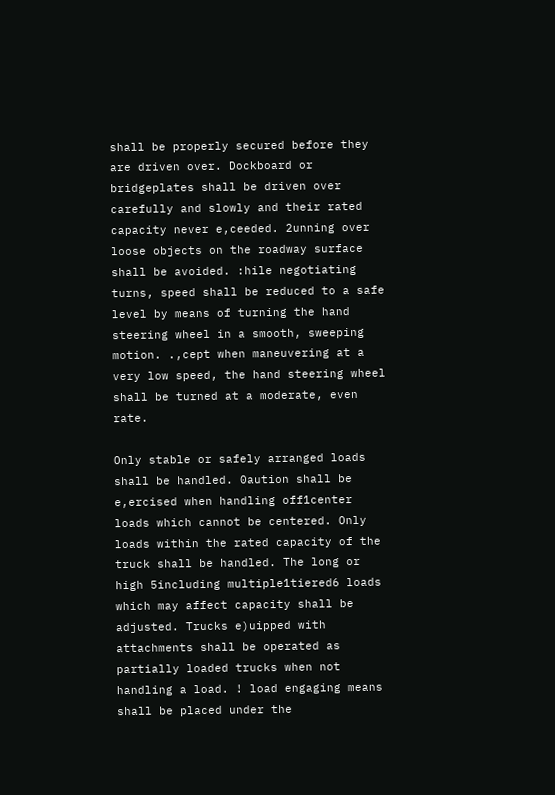shall be properly secured before they are driven over. Dockboard or bridgeplates shall be driven over carefully and slowly and their rated capacity never e,ceeded. 2unning over loose objects on the roadway surface shall be avoided. :hile negotiating turns, speed shall be reduced to a safe level by means of turning the hand steering wheel in a smooth, sweeping motion. .,cept when maneuvering at a very low speed, the hand steering wheel shall be turned at a moderate, even rate.

Only stable or safely arranged loads shall be handled. 0aution shall be e,ercised when handling off1center loads which cannot be centered. Only loads within the rated capacity of the truck shall be handled. The long or high 5including multiple1tiered6 loads which may affect capacity shall be adjusted. Trucks e)uipped with attachments shall be operated as partially loaded trucks when not handling a load. ! load engaging means shall be placed under the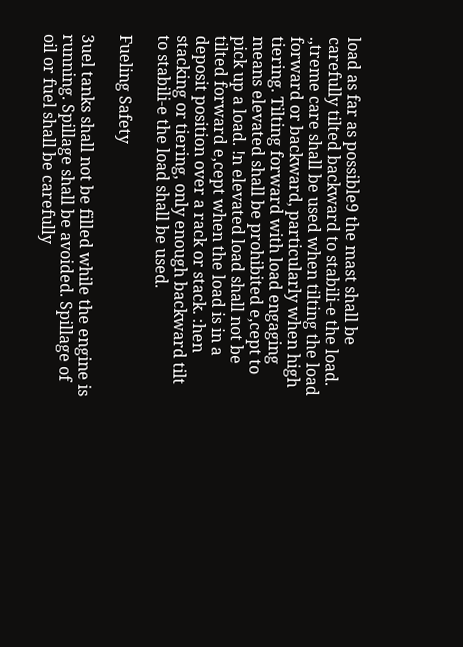load as far as possible9 the mast shall be carefully tilted backward to stabili-e the load. .,treme care shall be used when tilting the load forward or backward, particularly when high tiering. Tilting forward with load engaging means elevated shall be prohibited e,cept to pick up a load. !n elevated load shall not be tilted forward e,cept when the load is in a deposit position over a rack or stack. :hen stacking or tiering, only enough backward tilt to stabili-e the load shall be used.

Fueling Safety

3uel tanks shall not be filled while the engine is running. Spillage shall be avoided. Spillage of oil or fuel shall be carefully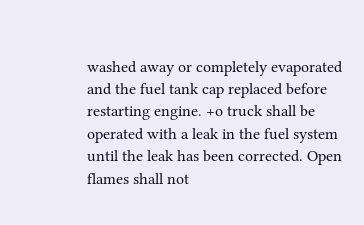washed away or completely evaporated and the fuel tank cap replaced before restarting engine. +o truck shall be operated with a leak in the fuel system until the leak has been corrected. Open flames shall not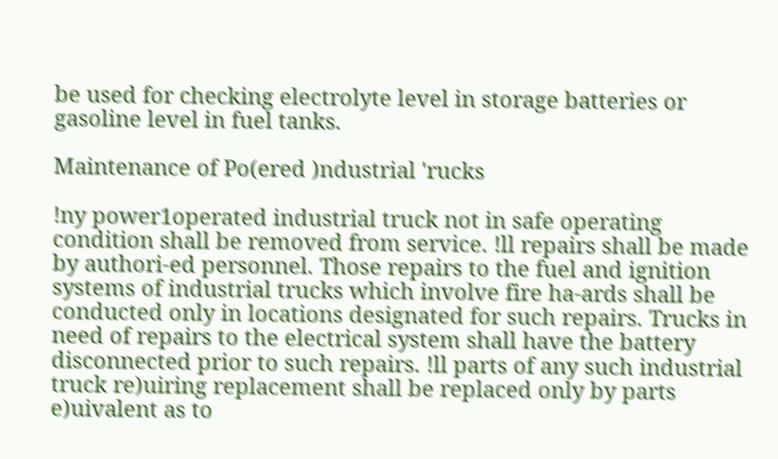be used for checking electrolyte level in storage batteries or gasoline level in fuel tanks.

Maintenance of Po(ered )ndustrial 'rucks

!ny power1operated industrial truck not in safe operating condition shall be removed from service. !ll repairs shall be made by authori-ed personnel. Those repairs to the fuel and ignition systems of industrial trucks which involve fire ha-ards shall be conducted only in locations designated for such repairs. Trucks in need of repairs to the electrical system shall have the battery disconnected prior to such repairs. !ll parts of any such industrial truck re)uiring replacement shall be replaced only by parts e)uivalent as to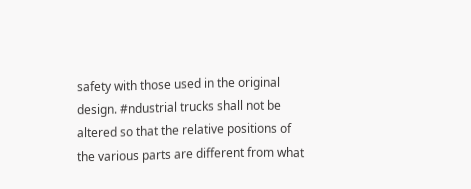safety with those used in the original design. #ndustrial trucks shall not be altered so that the relative positions of the various parts are different from what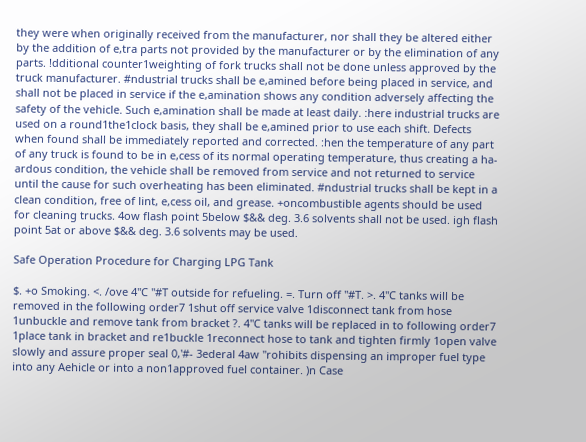they were when originally received from the manufacturer, nor shall they be altered either by the addition of e,tra parts not provided by the manufacturer or by the elimination of any parts. !dditional counter1weighting of fork trucks shall not be done unless approved by the truck manufacturer. #ndustrial trucks shall be e,amined before being placed in service, and shall not be placed in service if the e,amination shows any condition adversely affecting the safety of the vehicle. Such e,amination shall be made at least daily. :here industrial trucks are used on a round1the1clock basis, they shall be e,amined prior to use each shift. Defects when found shall be immediately reported and corrected. :hen the temperature of any part of any truck is found to be in e,cess of its normal operating temperature, thus creating a ha-ardous condition, the vehicle shall be removed from service and not returned to service until the cause for such overheating has been eliminated. #ndustrial trucks shall be kept in a clean condition, free of lint, e,cess oil, and grease. +oncombustible agents should be used for cleaning trucks. 4ow flash point 5below $&& deg. 3.6 solvents shall not be used. igh flash point 5at or above $&& deg. 3.6 solvents may be used.

Safe Operation Procedure for Charging LPG Tank

$. +o Smoking. <. /ove 4"C "#T outside for refueling. =. Turn off "#T. >. 4"C tanks will be removed in the following order7 1shut off service valve 1disconnect tank from hose 1unbuckle and remove tank from bracket ?. 4"C tanks will be replaced in to following order7 1place tank in bracket and re1buckle 1reconnect hose to tank and tighten firmly 1open valve slowly and assure proper seal 0,'#- 3ederal 4aw "rohibits dispensing an improper fuel type into any Aehicle or into a non1approved fuel container. )n Case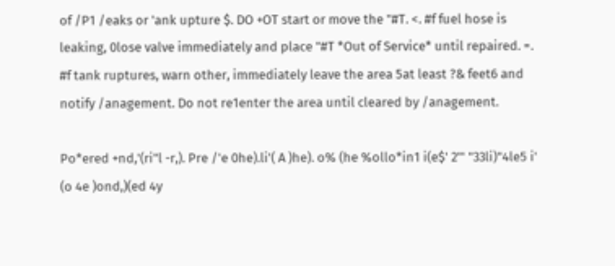of /P1 /eaks or 'ank upture $. DO +OT start or move the "#T. <. #f fuel hose is leaking, 0lose valve immediately and place "#T *Out of Service* until repaired. =. #f tank ruptures, warn other, immediately leave the area 5at least ?& feet6 and notify /anagement. Do not re1enter the area until cleared by /anagement.

Po*ered +nd,'(ri"l -r,). Pre /'e 0he).li'( A )he). o% (he %ollo*in1 i(e$' 2"' "33li)"4le5 i' (o 4e )ond,)(ed 4y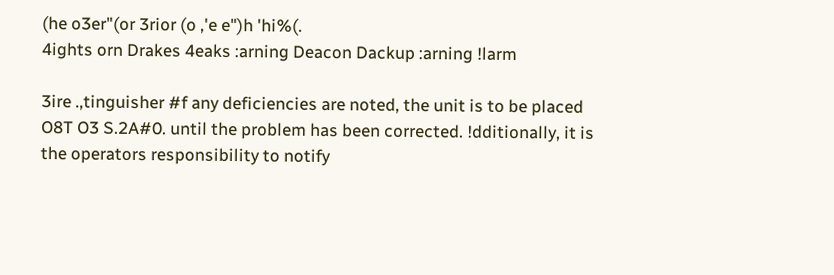(he o3er"(or 3rior (o ,'e e")h 'hi%(.
4ights orn Drakes 4eaks :arning Deacon Dackup :arning !larm

3ire .,tinguisher #f any deficiencies are noted, the unit is to be placed O8T O3 S.2A#0. until the problem has been corrected. !dditionally, it is the operators responsibility to notify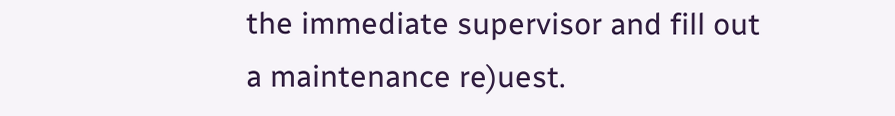the immediate supervisor and fill out a maintenance re)uest.